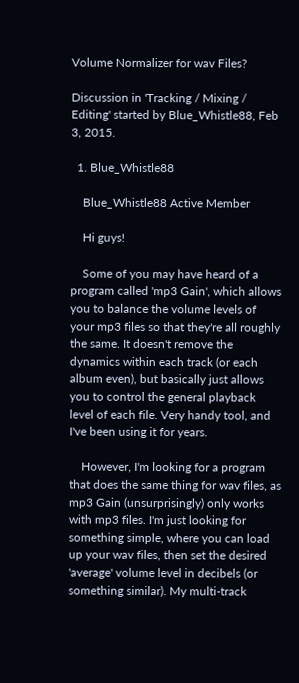Volume Normalizer for wav Files?

Discussion in 'Tracking / Mixing / Editing' started by Blue_Whistle88, Feb 3, 2015.

  1. Blue_Whistle88

    Blue_Whistle88 Active Member

    Hi guys!

    Some of you may have heard of a program called 'mp3 Gain', which allows you to balance the volume levels of your mp3 files so that they're all roughly the same. It doesn't remove the dynamics within each track (or each album even), but basically just allows you to control the general playback level of each file. Very handy tool, and I've been using it for years.

    However, I'm looking for a program that does the same thing for wav files, as mp3 Gain (unsurprisingly) only works with mp3 files. I'm just looking for something simple, where you can load up your wav files, then set the desired 'average' volume level in decibels (or something similar). My multi-track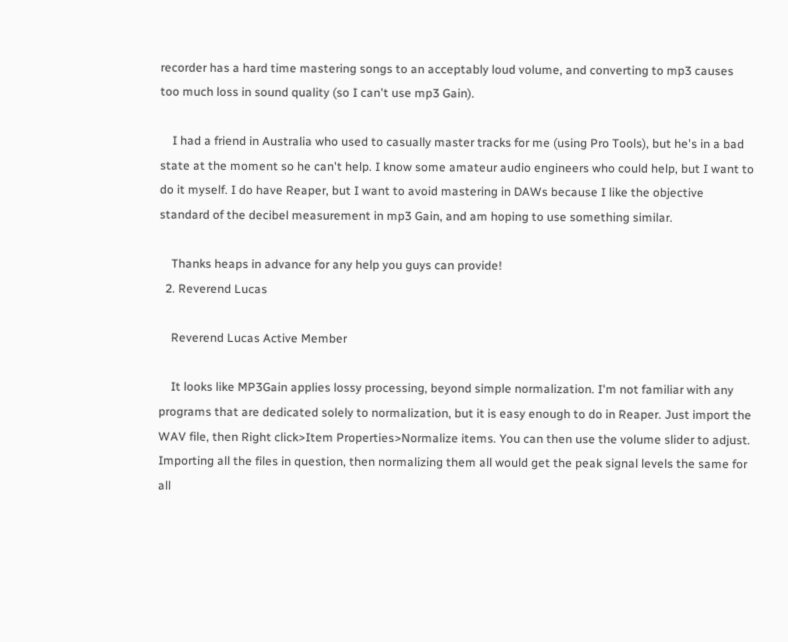recorder has a hard time mastering songs to an acceptably loud volume, and converting to mp3 causes too much loss in sound quality (so I can't use mp3 Gain).

    I had a friend in Australia who used to casually master tracks for me (using Pro Tools), but he's in a bad state at the moment so he can't help. I know some amateur audio engineers who could help, but I want to do it myself. I do have Reaper, but I want to avoid mastering in DAWs because I like the objective standard of the decibel measurement in mp3 Gain, and am hoping to use something similar.

    Thanks heaps in advance for any help you guys can provide!
  2. Reverend Lucas

    Reverend Lucas Active Member

    It looks like MP3Gain applies lossy processing, beyond simple normalization. I'm not familiar with any programs that are dedicated solely to normalization, but it is easy enough to do in Reaper. Just import the WAV file, then Right click>Item Properties>Normalize items. You can then use the volume slider to adjust. Importing all the files in question, then normalizing them all would get the peak signal levels the same for all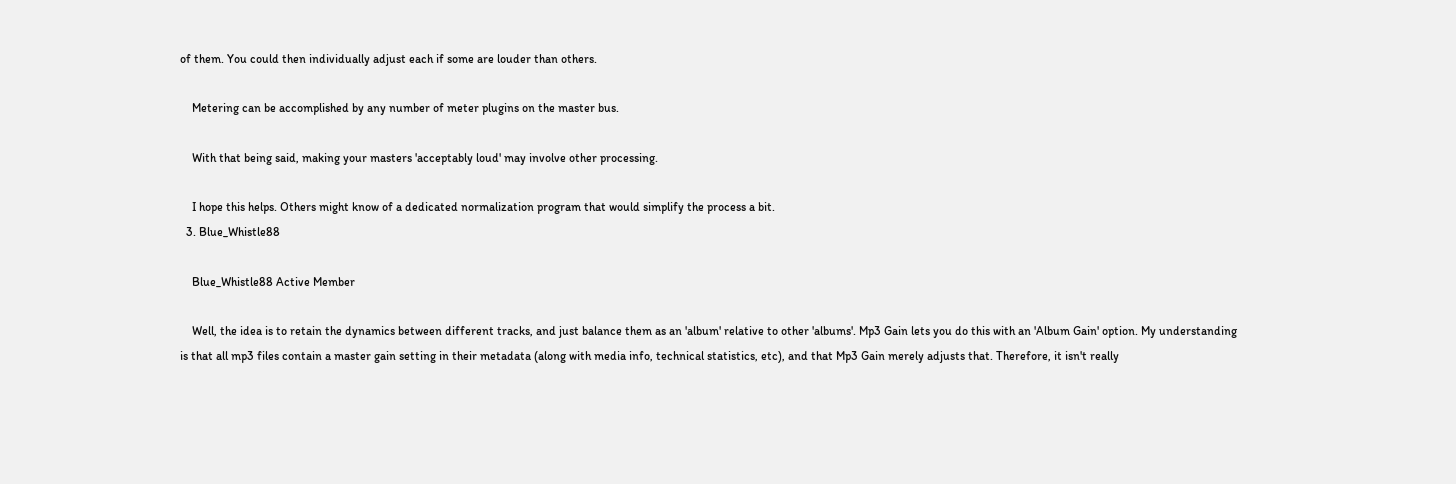of them. You could then individually adjust each if some are louder than others.

    Metering can be accomplished by any number of meter plugins on the master bus.

    With that being said, making your masters 'acceptably loud' may involve other processing.

    I hope this helps. Others might know of a dedicated normalization program that would simplify the process a bit.
  3. Blue_Whistle88

    Blue_Whistle88 Active Member

    Well, the idea is to retain the dynamics between different tracks, and just balance them as an 'album' relative to other 'albums'. Mp3 Gain lets you do this with an 'Album Gain' option. My understanding is that all mp3 files contain a master gain setting in their metadata (along with media info, technical statistics, etc), and that Mp3 Gain merely adjusts that. Therefore, it isn't really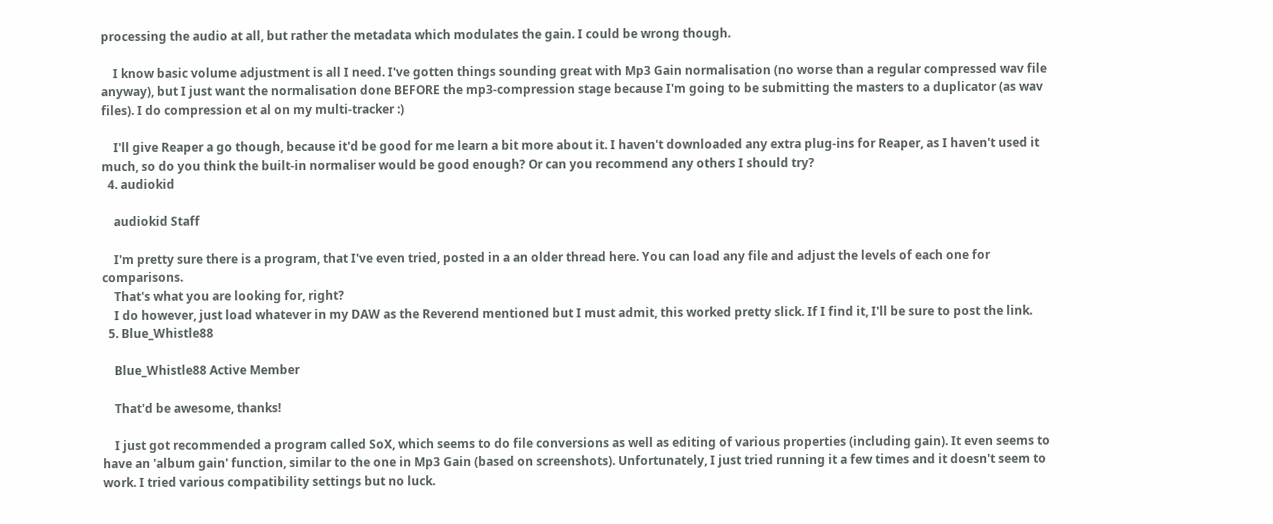processing the audio at all, but rather the metadata which modulates the gain. I could be wrong though.

    I know basic volume adjustment is all I need. I've gotten things sounding great with Mp3 Gain normalisation (no worse than a regular compressed wav file anyway), but I just want the normalisation done BEFORE the mp3-compression stage because I'm going to be submitting the masters to a duplicator (as wav files). I do compression et al on my multi-tracker :)

    I'll give Reaper a go though, because it'd be good for me learn a bit more about it. I haven't downloaded any extra plug-ins for Reaper, as I haven't used it much, so do you think the built-in normaliser would be good enough? Or can you recommend any others I should try?
  4. audiokid

    audiokid Staff

    I'm pretty sure there is a program, that I've even tried, posted in a an older thread here. You can load any file and adjust the levels of each one for comparisons.
    That's what you are looking for, right?
    I do however, just load whatever in my DAW as the Reverend mentioned but I must admit, this worked pretty slick. If I find it, I'll be sure to post the link.
  5. Blue_Whistle88

    Blue_Whistle88 Active Member

    That'd be awesome, thanks!

    I just got recommended a program called SoX, which seems to do file conversions as well as editing of various properties (including gain). It even seems to have an 'album gain' function, similar to the one in Mp3 Gain (based on screenshots). Unfortunately, I just tried running it a few times and it doesn't seem to work. I tried various compatibility settings but no luck.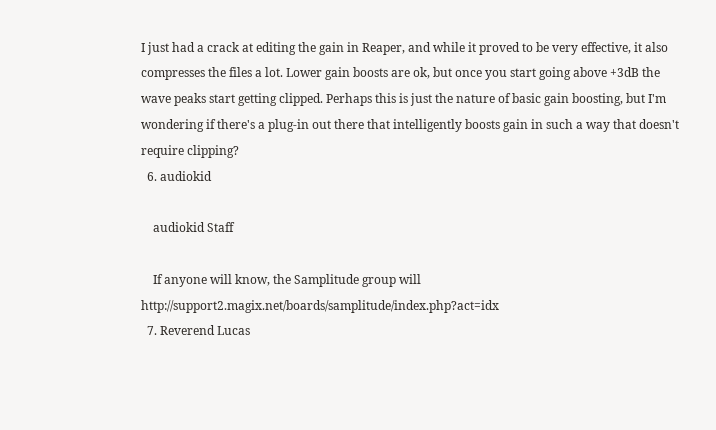I just had a crack at editing the gain in Reaper, and while it proved to be very effective, it also compresses the files a lot. Lower gain boosts are ok, but once you start going above +3dB the wave peaks start getting clipped. Perhaps this is just the nature of basic gain boosting, but I'm wondering if there's a plug-in out there that intelligently boosts gain in such a way that doesn't require clipping?
  6. audiokid

    audiokid Staff

    If anyone will know, the Samplitude group will http://support2.magix.net/boards/samplitude/index.php?act=idx
  7. Reverend Lucas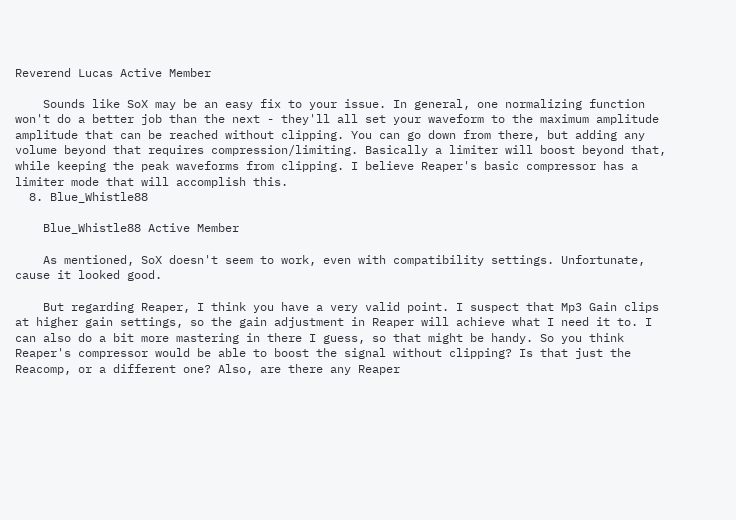Reverend Lucas Active Member

    Sounds like SoX may be an easy fix to your issue. In general, one normalizing function won't do a better job than the next - they'll all set your waveform to the maximum amplitude amplitude that can be reached without clipping. You can go down from there, but adding any volume beyond that requires compression/limiting. Basically a limiter will boost beyond that, while keeping the peak waveforms from clipping. I believe Reaper's basic compressor has a limiter mode that will accomplish this.
  8. Blue_Whistle88

    Blue_Whistle88 Active Member

    As mentioned, SoX doesn't seem to work, even with compatibility settings. Unfortunate, cause it looked good.

    But regarding Reaper, I think you have a very valid point. I suspect that Mp3 Gain clips at higher gain settings, so the gain adjustment in Reaper will achieve what I need it to. I can also do a bit more mastering in there I guess, so that might be handy. So you think Reaper's compressor would be able to boost the signal without clipping? Is that just the Reacomp, or a different one? Also, are there any Reaper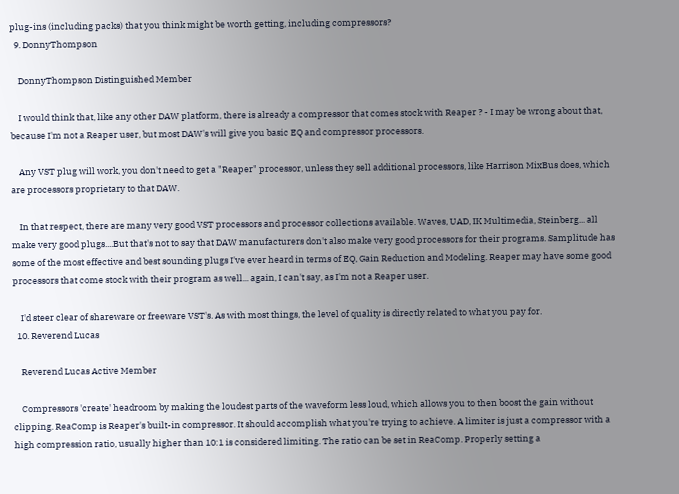plug-ins (including packs) that you think might be worth getting, including compressors?
  9. DonnyThompson

    DonnyThompson Distinguished Member

    I would think that, like any other DAW platform, there is already a compressor that comes stock with Reaper ? - I may be wrong about that, because I'm not a Reaper user, but most DAW's will give you basic EQ and compressor processors.

    Any VST plug will work, you don't need to get a "Reaper" processor, unless they sell additional processors, like Harrison MixBus does, which are processors proprietary to that DAW.

    In that respect, there are many very good VST processors and processor collections available. Waves, UAD, IK Multimedia, Steinberg... all make very good plugs....But that's not to say that DAW manufacturers don't also make very good processors for their programs. Samplitude has some of the most effective and best sounding plugs I've ever heard in terms of EQ, Gain Reduction and Modeling. Reaper may have some good processors that come stock with their program as well... again, I can't say, as I'm not a Reaper user.

    I'd steer clear of shareware or freeware VST's. As with most things, the level of quality is directly related to what you pay for.
  10. Reverend Lucas

    Reverend Lucas Active Member

    Compressors 'create' headroom by making the loudest parts of the waveform less loud, which allows you to then boost the gain without clipping. ReaComp is Reaper's built-in compressor. It should accomplish what you're trying to achieve. A limiter is just a compressor with a high compression ratio, usually higher than 10:1 is considered limiting. The ratio can be set in ReaComp. Properly setting a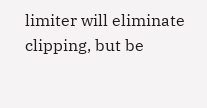limiter will eliminate clipping, but be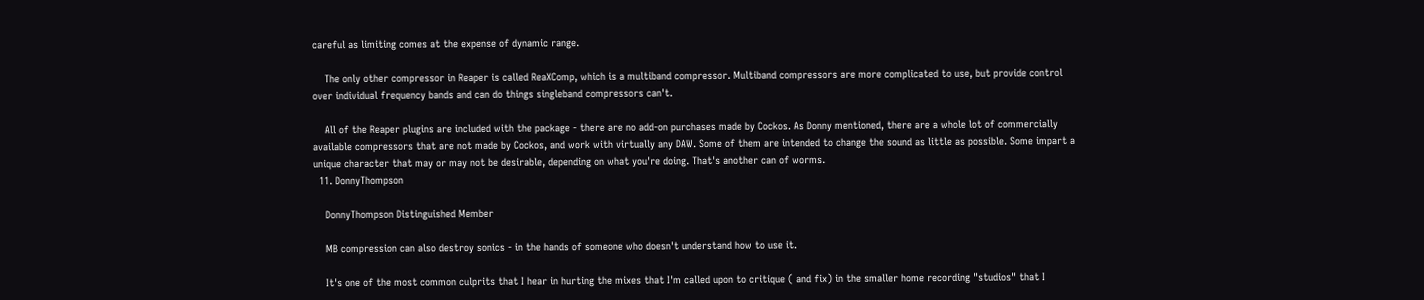careful as limiting comes at the expense of dynamic range.

    The only other compressor in Reaper is called ReaXComp, which is a multiband compressor. Multiband compressors are more complicated to use, but provide control over individual frequency bands and can do things singleband compressors can't.

    All of the Reaper plugins are included with the package - there are no add-on purchases made by Cockos. As Donny mentioned, there are a whole lot of commercially available compressors that are not made by Cockos, and work with virtually any DAW. Some of them are intended to change the sound as little as possible. Some impart a unique character that may or may not be desirable, depending on what you're doing. That's another can of worms.
  11. DonnyThompson

    DonnyThompson Distinguished Member

    MB compression can also destroy sonics - in the hands of someone who doesn't understand how to use it.

    It's one of the most common culprits that I hear in hurting the mixes that I'm called upon to critique ( and fix) in the smaller home recording "studios" that I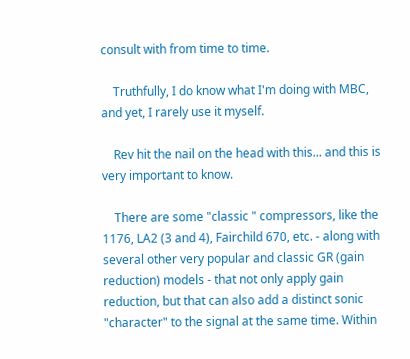consult with from time to time.

    Truthfully, I do know what I'm doing with MBC, and yet, I rarely use it myself.

    Rev hit the nail on the head with this... and this is very important to know.

    There are some "classic " compressors, like the 1176, LA2 (3 and 4), Fairchild 670, etc. - along with several other very popular and classic GR (gain reduction) models - that not only apply gain reduction, but that can also add a distinct sonic "character" to the signal at the same time. Within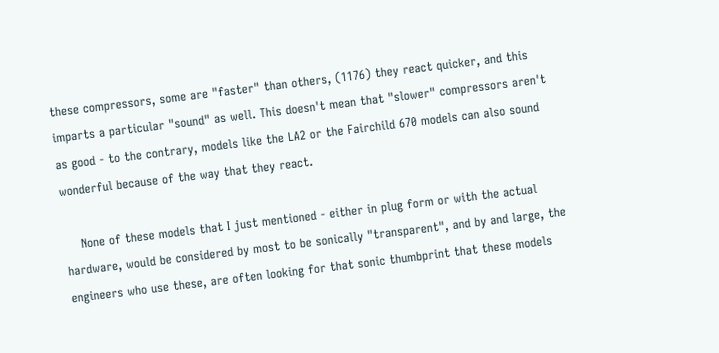these compressors, some are "faster" than others, (1176) they react quicker, and this imparts a particular "sound" as well. This doesn't mean that "slower" compressors aren't as good - to the contrary, models like the LA2 or the Fairchild 670 models can also sound wonderful because of the way that they react.

    None of these models that I just mentioned - either in plug form or with the actual hardware, would be considered by most to be sonically "transparent", and by and large, the engineers who use these, are often looking for that sonic thumbprint that these models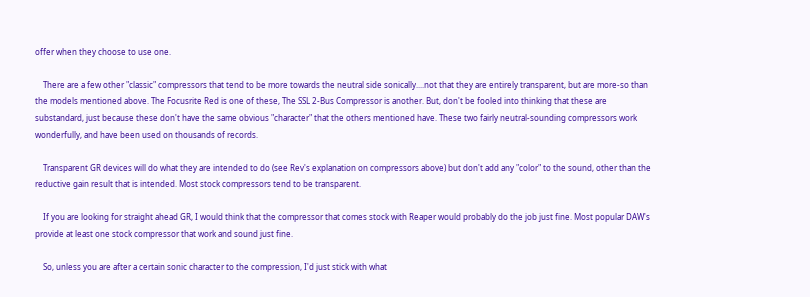offer when they choose to use one.

    There are a few other "classic" compressors that tend to be more towards the neutral side sonically....not that they are entirely transparent, but are more-so than the models mentioned above. The Focusrite Red is one of these, The SSL 2-Bus Compressor is another. But, don't be fooled into thinking that these are substandard, just because these don't have the same obvious "character" that the others mentioned have. These two fairly neutral-sounding compressors work wonderfully, and have been used on thousands of records.

    Transparent GR devices will do what they are intended to do (see Rev's explanation on compressors above) but don't add any "color" to the sound, other than the reductive gain result that is intended. Most stock compressors tend to be transparent.

    If you are looking for straight ahead GR, I would think that the compressor that comes stock with Reaper would probably do the job just fine. Most popular DAW's provide at least one stock compressor that work and sound just fine.

    So, unless you are after a certain sonic character to the compression, I'd just stick with what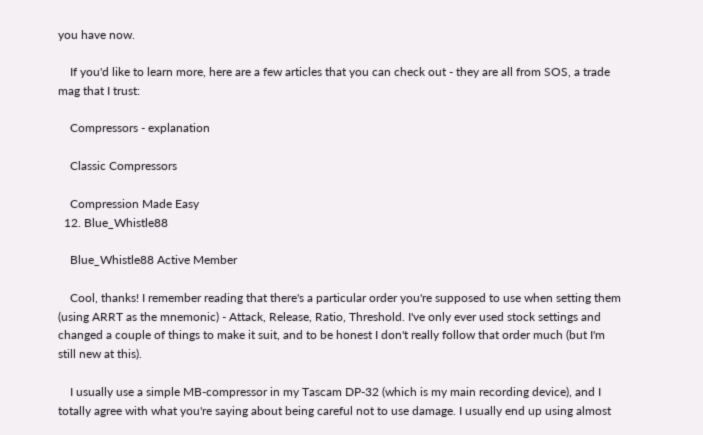you have now.

    If you'd like to learn more, here are a few articles that you can check out - they are all from SOS, a trade mag that I trust:

    Compressors - explanation

    Classic Compressors

    Compression Made Easy
  12. Blue_Whistle88

    Blue_Whistle88 Active Member

    Cool, thanks! I remember reading that there's a particular order you're supposed to use when setting them (using ARRT as the mnemonic) - Attack, Release, Ratio, Threshold. I've only ever used stock settings and changed a couple of things to make it suit, and to be honest I don't really follow that order much (but I'm still new at this).

    I usually use a simple MB-compressor in my Tascam DP-32 (which is my main recording device), and I totally agree with what you're saying about being careful not to use damage. I usually end up using almost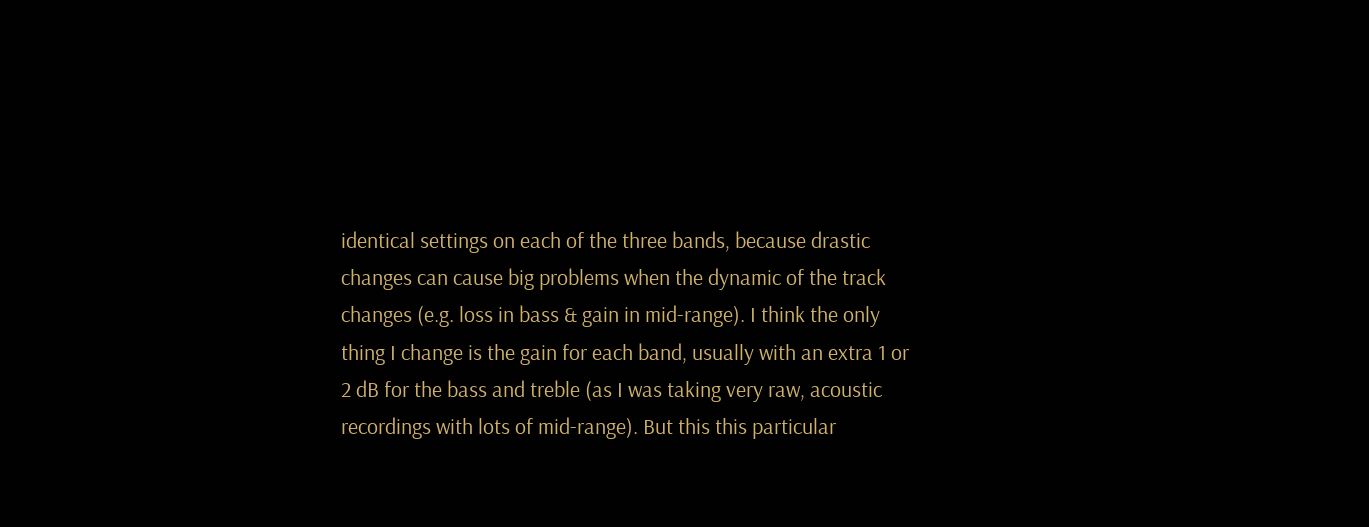identical settings on each of the three bands, because drastic changes can cause big problems when the dynamic of the track changes (e.g. loss in bass & gain in mid-range). I think the only thing I change is the gain for each band, usually with an extra 1 or 2 dB for the bass and treble (as I was taking very raw, acoustic recordings with lots of mid-range). But this this particular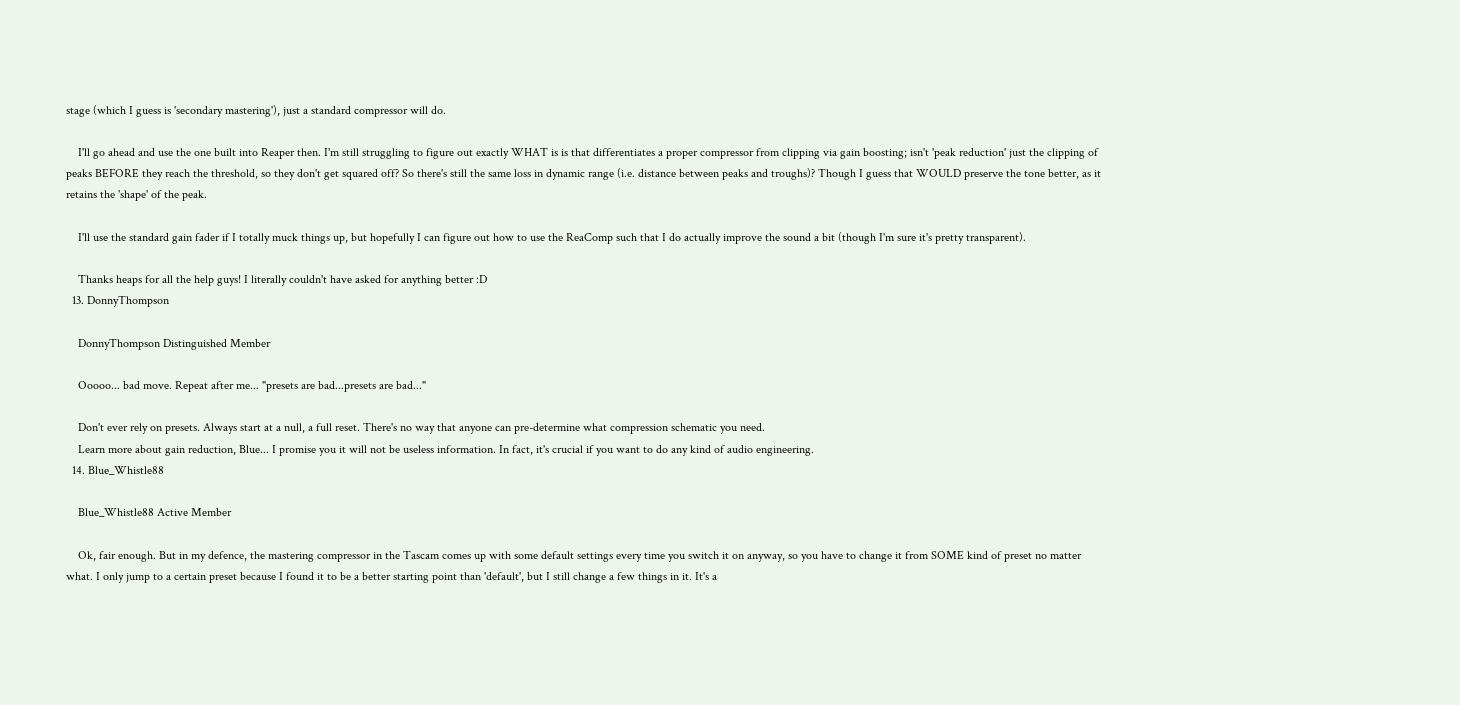stage (which I guess is 'secondary mastering'), just a standard compressor will do.

    I'll go ahead and use the one built into Reaper then. I'm still struggling to figure out exactly WHAT is is that differentiates a proper compressor from clipping via gain boosting; isn't 'peak reduction' just the clipping of peaks BEFORE they reach the threshold, so they don't get squared off? So there's still the same loss in dynamic range (i.e. distance between peaks and troughs)? Though I guess that WOULD preserve the tone better, as it retains the 'shape' of the peak.

    I'll use the standard gain fader if I totally muck things up, but hopefully I can figure out how to use the ReaComp such that I do actually improve the sound a bit (though I'm sure it's pretty transparent).

    Thanks heaps for all the help guys! I literally couldn't have asked for anything better :D
  13. DonnyThompson

    DonnyThompson Distinguished Member

    Ooooo... bad move. Repeat after me... "presets are bad...presets are bad..."

    Don't ever rely on presets. Always start at a null, a full reset. There's no way that anyone can pre-determine what compression schematic you need.
    Learn more about gain reduction, Blue... I promise you it will not be useless information. In fact, it's crucial if you want to do any kind of audio engineering.
  14. Blue_Whistle88

    Blue_Whistle88 Active Member

    Ok, fair enough. But in my defence, the mastering compressor in the Tascam comes up with some default settings every time you switch it on anyway, so you have to change it from SOME kind of preset no matter what. I only jump to a certain preset because I found it to be a better starting point than 'default', but I still change a few things in it. It's a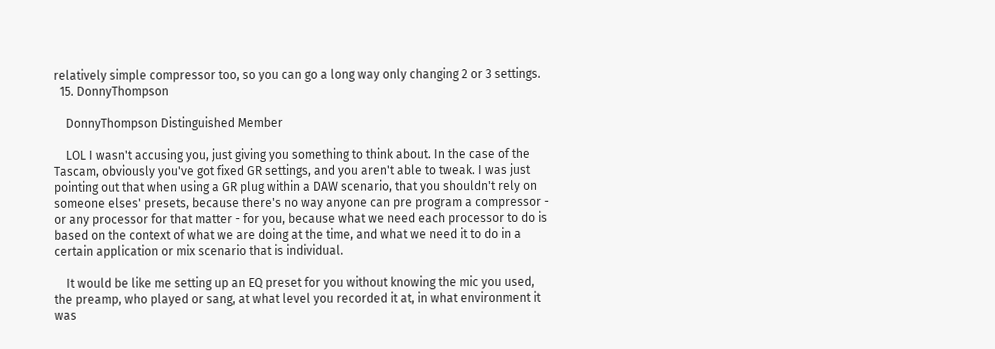relatively simple compressor too, so you can go a long way only changing 2 or 3 settings.
  15. DonnyThompson

    DonnyThompson Distinguished Member

    LOL I wasn't accusing you, just giving you something to think about. In the case of the Tascam, obviously you've got fixed GR settings, and you aren't able to tweak. I was just pointing out that when using a GR plug within a DAW scenario, that you shouldn't rely on someone elses' presets, because there's no way anyone can pre program a compressor - or any processor for that matter - for you, because what we need each processor to do is based on the context of what we are doing at the time, and what we need it to do in a certain application or mix scenario that is individual.

    It would be like me setting up an EQ preset for you without knowing the mic you used, the preamp, who played or sang, at what level you recorded it at, in what environment it was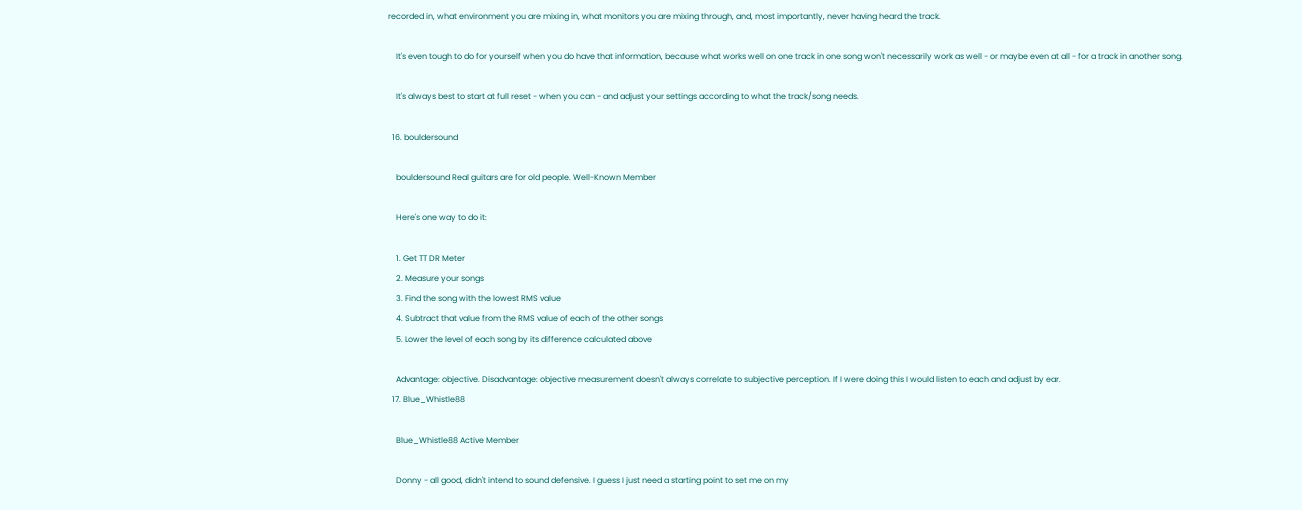recorded in, what environment you are mixing in, what monitors you are mixing through, and, most importantly, never having heard the track.

    It's even tough to do for yourself when you do have that information, because what works well on one track in one song won't necessarily work as well - or maybe even at all - for a track in another song.

    It's always best to start at full reset - when you can - and adjust your settings according to what the track/song needs.

  16. bouldersound

    bouldersound Real guitars are for old people. Well-Known Member

    Here's one way to do it:

    1. Get TT DR Meter
    2. Measure your songs
    3. Find the song with the lowest RMS value
    4. Subtract that value from the RMS value of each of the other songs
    5. Lower the level of each song by its difference calculated above

    Advantage: objective. Disadvantage: objective measurement doesn't always correlate to subjective perception. If I were doing this I would listen to each and adjust by ear.
  17. Blue_Whistle88

    Blue_Whistle88 Active Member

    Donny - all good, didn't intend to sound defensive. I guess I just need a starting point to set me on my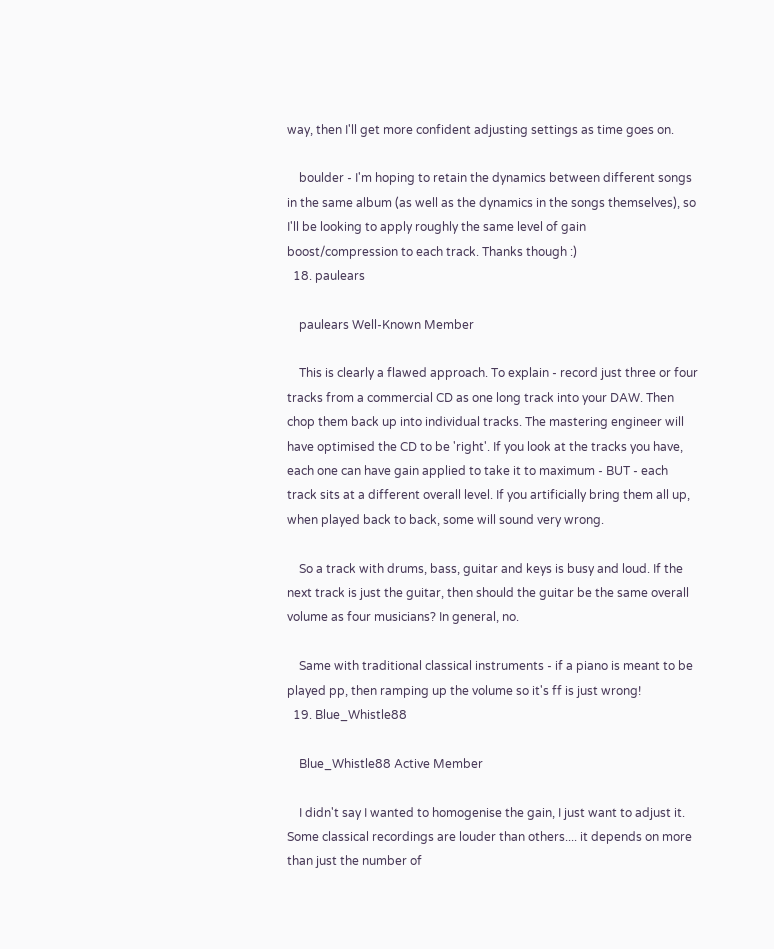way, then I'll get more confident adjusting settings as time goes on.

    boulder - I'm hoping to retain the dynamics between different songs in the same album (as well as the dynamics in the songs themselves), so I'll be looking to apply roughly the same level of gain boost/compression to each track. Thanks though :)
  18. paulears

    paulears Well-Known Member

    This is clearly a flawed approach. To explain - record just three or four tracks from a commercial CD as one long track into your DAW. Then chop them back up into individual tracks. The mastering engineer will have optimised the CD to be 'right'. If you look at the tracks you have, each one can have gain applied to take it to maximum - BUT - each track sits at a different overall level. If you artificially bring them all up, when played back to back, some will sound very wrong.

    So a track with drums, bass, guitar and keys is busy and loud. If the next track is just the guitar, then should the guitar be the same overall volume as four musicians? In general, no.

    Same with traditional classical instruments - if a piano is meant to be played pp, then ramping up the volume so it's ff is just wrong!
  19. Blue_Whistle88

    Blue_Whistle88 Active Member

    I didn't say I wanted to homogenise the gain, I just want to adjust it. Some classical recordings are louder than others.... it depends on more than just the number of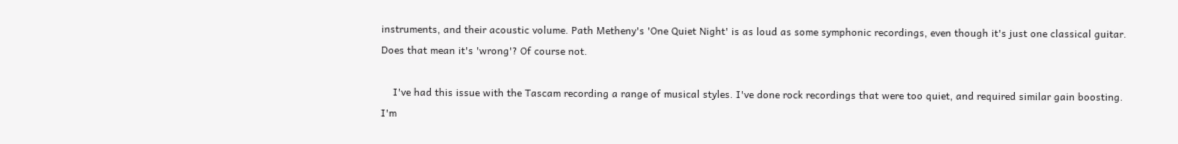instruments, and their acoustic volume. Path Metheny's 'One Quiet Night' is as loud as some symphonic recordings, even though it's just one classical guitar. Does that mean it's 'wrong'? Of course not.

    I've had this issue with the Tascam recording a range of musical styles. I've done rock recordings that were too quiet, and required similar gain boosting. I'm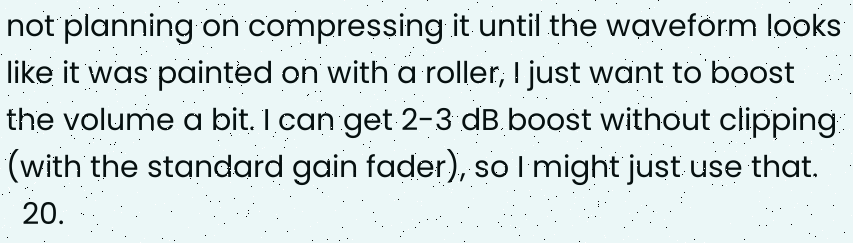not planning on compressing it until the waveform looks like it was painted on with a roller, I just want to boost the volume a bit. I can get 2-3 dB boost without clipping (with the standard gain fader), so I might just use that.
  20.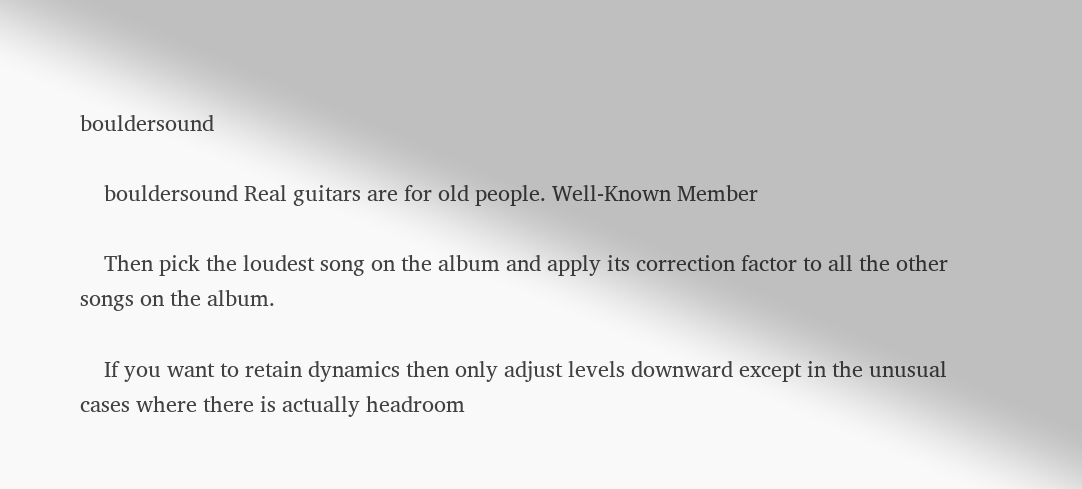bouldersound

    bouldersound Real guitars are for old people. Well-Known Member

    Then pick the loudest song on the album and apply its correction factor to all the other songs on the album.

    If you want to retain dynamics then only adjust levels downward except in the unusual cases where there is actually headroom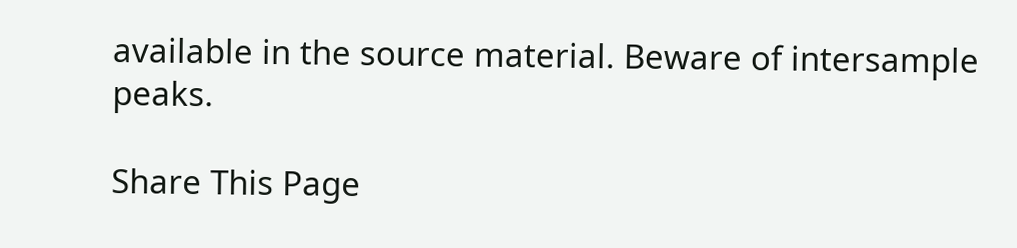available in the source material. Beware of intersample peaks.

Share This Page